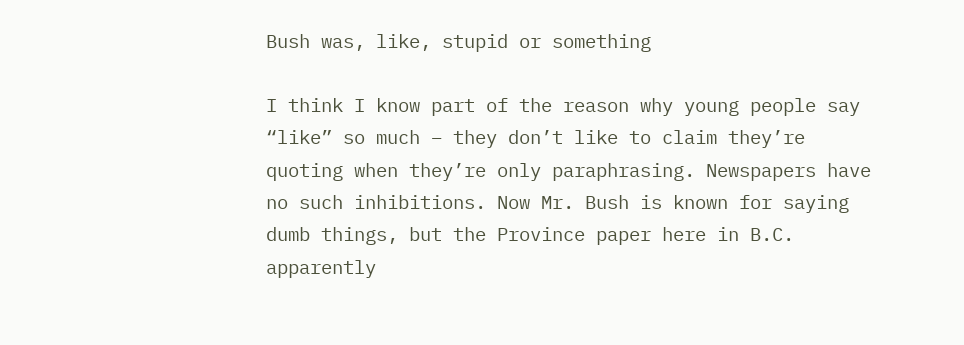Bush was, like, stupid or something

I think I know part of the reason why young people say “like” so much – they don’t like to claim they’re quoting when they’re only paraphrasing. Newspapers have no such inhibitions. Now Mr. Bush is known for saying dumb things, but the Province paper here in B.C. apparently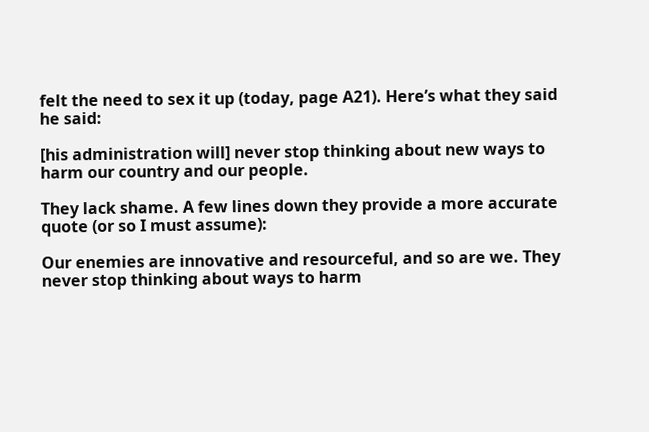felt the need to sex it up (today, page A21). Here’s what they said he said:

[his administration will] never stop thinking about new ways to harm our country and our people.

They lack shame. A few lines down they provide a more accurate quote (or so I must assume):

Our enemies are innovative and resourceful, and so are we. They never stop thinking about ways to harm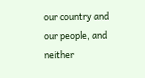our country and our people, and neither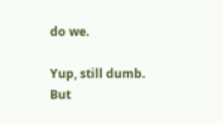do we.

Yup, still dumb. But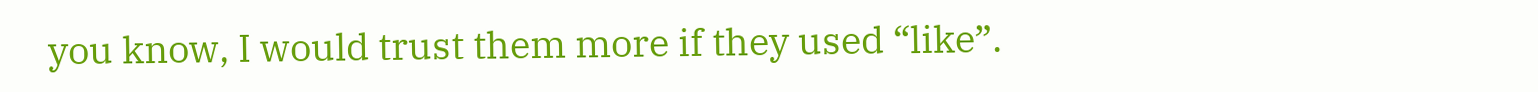you know, I would trust them more if they used “like”.